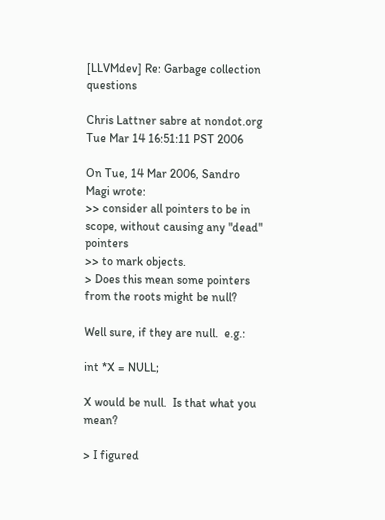[LLVMdev] Re: Garbage collection questions

Chris Lattner sabre at nondot.org
Tue Mar 14 16:51:11 PST 2006

On Tue, 14 Mar 2006, Sandro Magi wrote:
>> consider all pointers to be in scope, without causing any "dead" pointers
>> to mark objects.
> Does this mean some pointers from the roots might be null?

Well sure, if they are null.  e.g.:

int *X = NULL;

X would be null.  Is that what you mean?

> I figured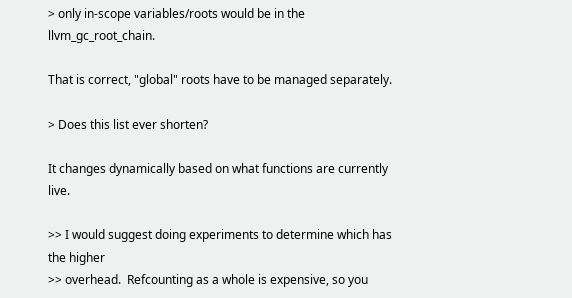> only in-scope variables/roots would be in the llvm_gc_root_chain.

That is correct, "global" roots have to be managed separately.

> Does this list ever shorten?

It changes dynamically based on what functions are currently live.

>> I would suggest doing experiments to determine which has the higher
>> overhead.  Refcounting as a whole is expensive, so you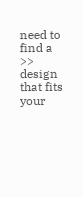need to find a
>> design that fits your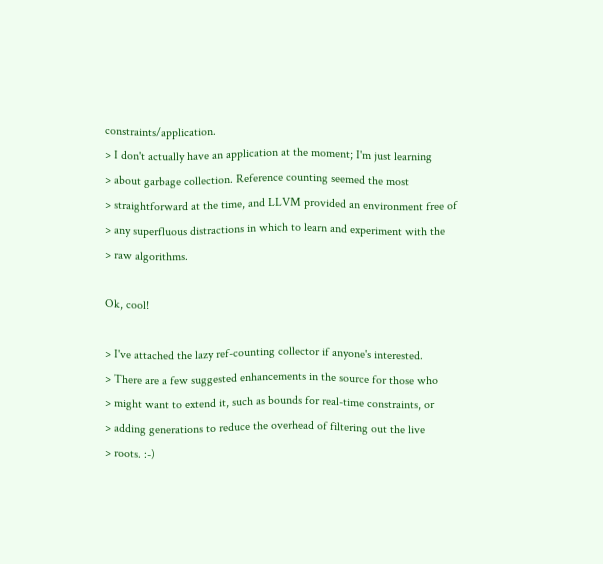constraints/application.
> I don't actually have an application at the moment; I'm just learning
> about garbage collection. Reference counting seemed the most
> straightforward at the time, and LLVM provided an environment free of
> any superfluous distractions in which to learn and experiment with the
> raw algorithms.

Ok, cool!

> I've attached the lazy ref-counting collector if anyone's interested.
> There are a few suggested enhancements in the source for those who
> might want to extend it, such as bounds for real-time constraints, or
> adding generations to reduce the overhead of filtering out the live
> roots. :-)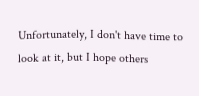Unfortunately, I don't have time to look at it, but I hope others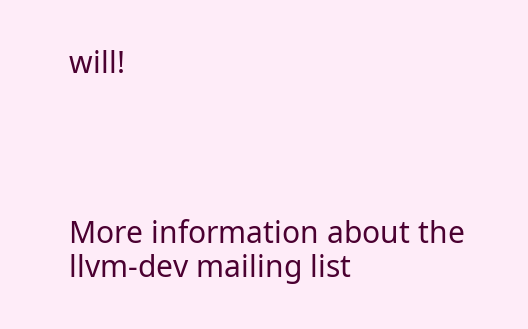will!




More information about the llvm-dev mailing list